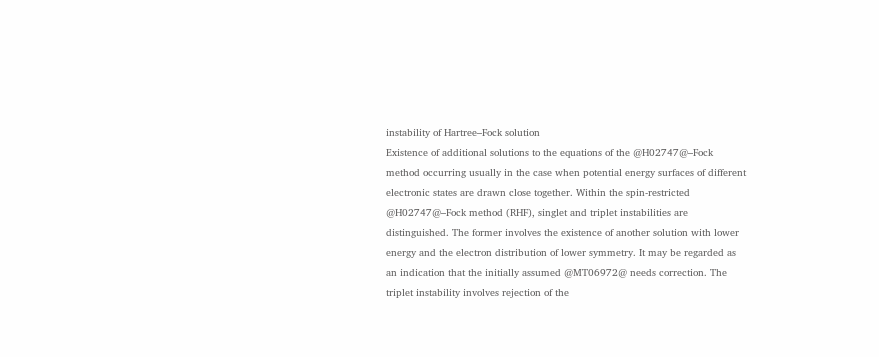instability of Hartree–Fock solution
Existence of additional solutions to the equations of the @H02747@–Fock method occurring usually in the case when potential energy surfaces of different electronic states are drawn close together. Within the spin-restricted @H02747@–Fock method (RHF), singlet and triplet instabilities are distinguished. The former involves the existence of another solution with lower energy and the electron distribution of lower symmetry. It may be regarded as an indication that the initially assumed @MT06972@ needs correction. The triplet instability involves rejection of the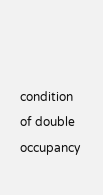condition of double occupancy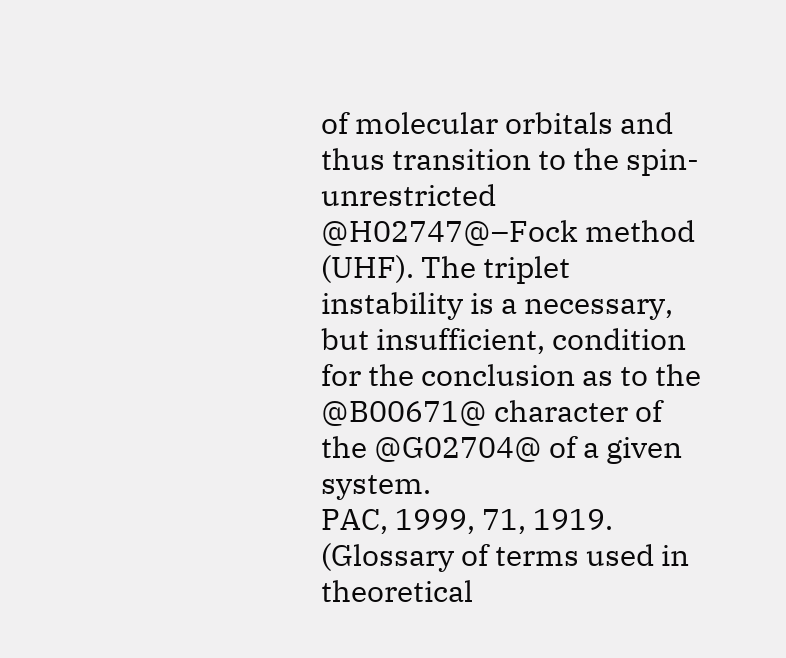of molecular orbitals and thus transition to the spin-unrestricted @H02747@–Fock method (UHF). The triplet instability is a necessary, but insufficient, condition for the conclusion as to the @B00671@ character of the @G02704@ of a given system.
PAC, 1999, 71, 1919. (Glossary of terms used in theoretical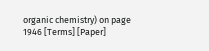organic chemistry) on page 1946 [Terms] [Paper]